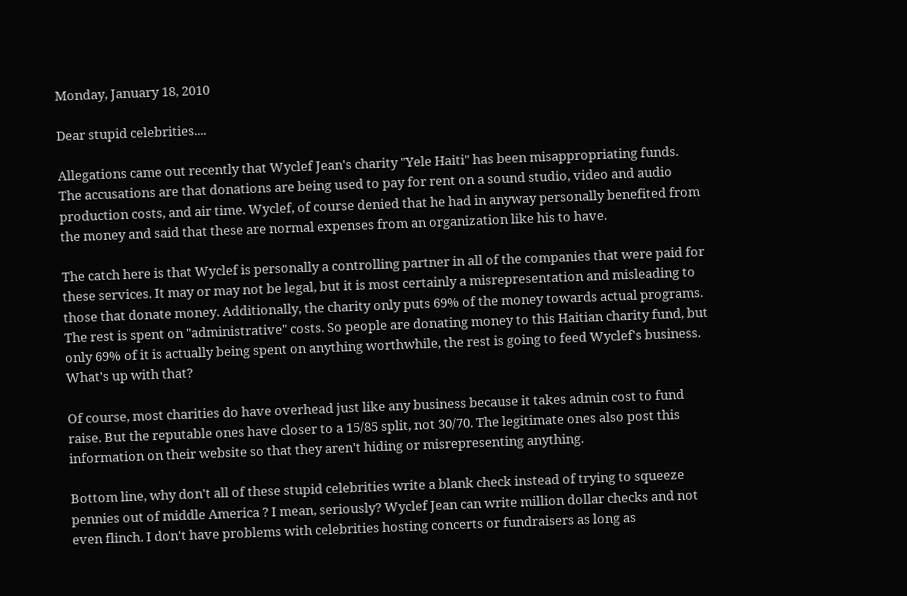Monday, January 18, 2010

Dear stupid celebrities....

Allegations came out recently that Wyclef Jean's charity "Yele Haiti" has been misappropriating funds. The accusations are that donations are being used to pay for rent on a sound studio, video and audio production costs, and air time. Wyclef, of course denied that he had in anyway personally benefited from the money and said that these are normal expenses from an organization like his to have.

The catch here is that Wyclef is personally a controlling partner in all of the companies that were paid for these services. It may or may not be legal, but it is most certainly a misrepresentation and misleading to those that donate money. Additionally, the charity only puts 69% of the money towards actual programs. The rest is spent on "administrative" costs. So people are donating money to this Haitian charity fund, but only 69% of it is actually being spent on anything worthwhile, the rest is going to feed Wyclef's business. What's up with that?

Of course, most charities do have overhead just like any business because it takes admin cost to fund raise. But the reputable ones have closer to a 15/85 split, not 30/70. The legitimate ones also post this information on their website so that they aren't hiding or misrepresenting anything.

Bottom line, why don't all of these stupid celebrities write a blank check instead of trying to squeeze pennies out of middle America ? I mean, seriously? Wyclef Jean can write million dollar checks and not even flinch. I don't have problems with celebrities hosting concerts or fundraisers as long as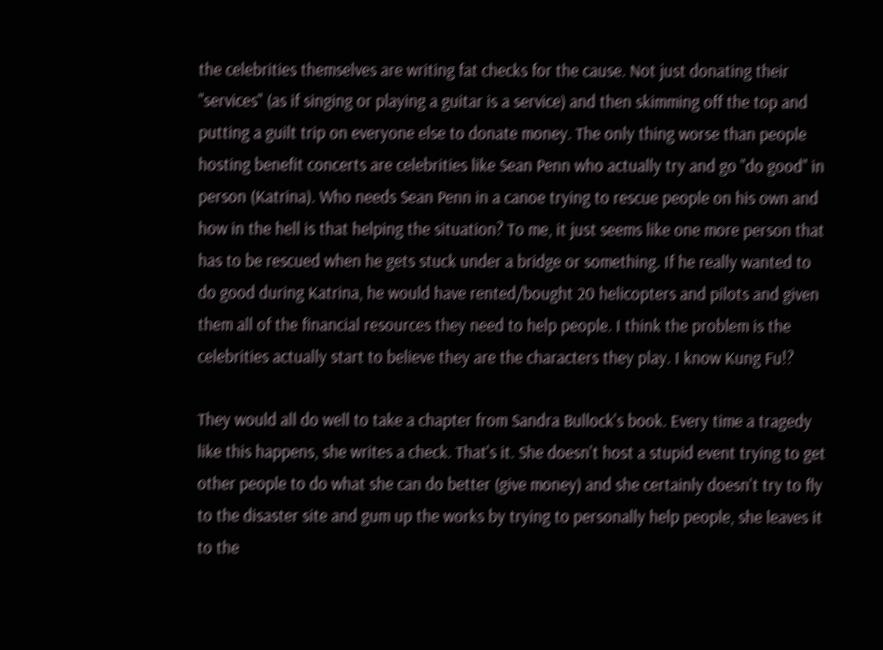the celebrities themselves are writing fat checks for the cause. Not just donating their "services" (as if singing or playing a guitar is a service) and then skimming off the top and putting a guilt trip on everyone else to donate money. The only thing worse than people hosting benefit concerts are celebrities like Sean Penn who actually try and go "do good" in person (Katrina). Who needs Sean Penn in a canoe trying to rescue people on his own and how in the hell is that helping the situation? To me, it just seems like one more person that has to be rescued when he gets stuck under a bridge or something. If he really wanted to do good during Katrina, he would have rented/bought 20 helicopters and pilots and given them all of the financial resources they need to help people. I think the problem is the celebrities actually start to believe they are the characters they play. I know Kung Fu!?

They would all do well to take a chapter from Sandra Bullock's book. Every time a tragedy like this happens, she writes a check. That's it. She doesn't host a stupid event trying to get other people to do what she can do better (give money) and she certainly doesn't try to fly to the disaster site and gum up the works by trying to personally help people, she leaves it to the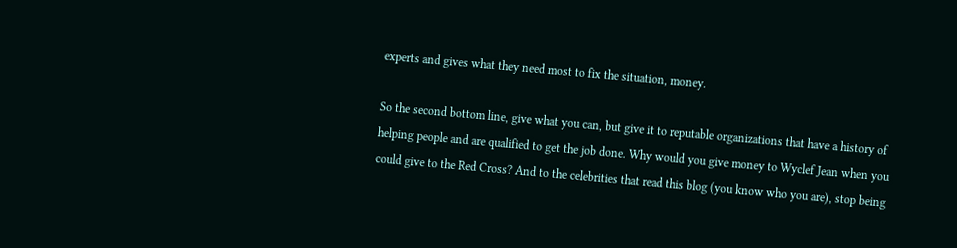experts and gives what they need most to fix the situation, money.

So the second bottom line, give what you can, but give it to reputable organizations that have a history of helping people and are qualified to get the job done. Why would you give money to Wyclef Jean when you could give to the Red Cross? And to the celebrities that read this blog (you know who you are), stop being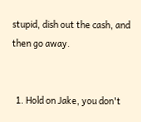stupid, dish out the cash, and then go away.


  1. Hold on Jake, you don't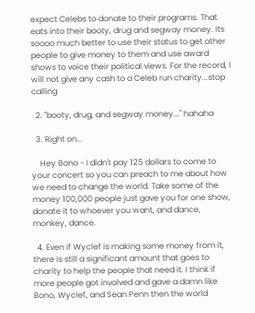expect Celebs to donate to their programs. That eats into their booty, drug and segway money. Its soooo much better to use their status to get other people to give money to them and use award shows to voice their political views. For the record, I will not give any cash to a Celeb run charity...stop calling

  2. "booty, drug, and segway money..." hahaha

  3. Right on...

    Hey Bono - I didn't pay 125 dollars to come to your concert so you can preach to me about how we need to change the world. Take some of the money 100,000 people just gave you for one show, donate it to whoever you want, and dance, monkey, dance.

  4. Even if Wyclef is making some money from it, there is still a significant amount that goes to charity to help the people that need it. I think if more people got involved and gave a damn like Bono, Wyclef, and Sean Penn then the world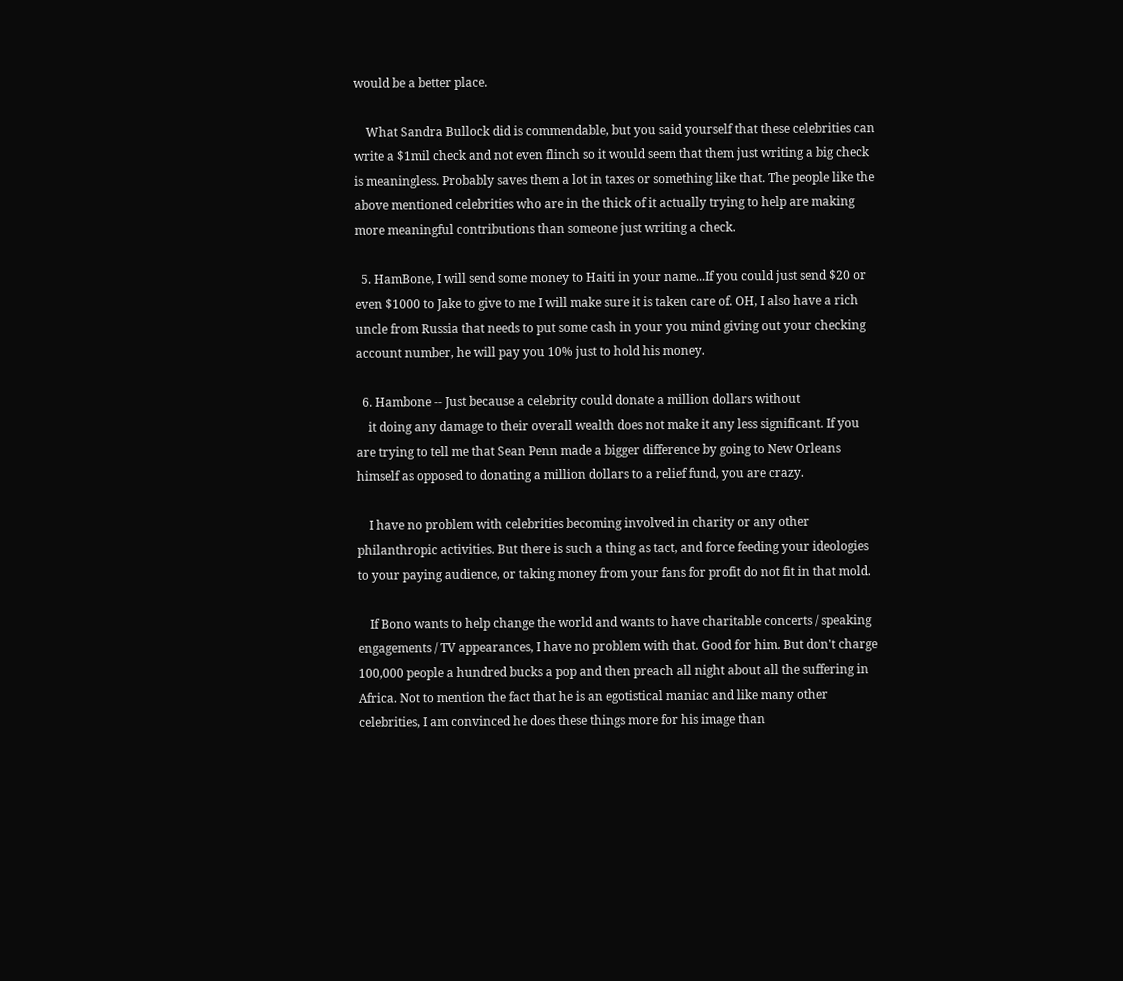would be a better place.

    What Sandra Bullock did is commendable, but you said yourself that these celebrities can write a $1mil check and not even flinch so it would seem that them just writing a big check is meaningless. Probably saves them a lot in taxes or something like that. The people like the above mentioned celebrities who are in the thick of it actually trying to help are making more meaningful contributions than someone just writing a check.

  5. HamBone, I will send some money to Haiti in your name...If you could just send $20 or even $1000 to Jake to give to me I will make sure it is taken care of. OH, I also have a rich uncle from Russia that needs to put some cash in your you mind giving out your checking account number, he will pay you 10% just to hold his money.

  6. Hambone -- Just because a celebrity could donate a million dollars without
    it doing any damage to their overall wealth does not make it any less significant. If you are trying to tell me that Sean Penn made a bigger difference by going to New Orleans himself as opposed to donating a million dollars to a relief fund, you are crazy.

    I have no problem with celebrities becoming involved in charity or any other philanthropic activities. But there is such a thing as tact, and force feeding your ideologies to your paying audience, or taking money from your fans for profit do not fit in that mold.

    If Bono wants to help change the world and wants to have charitable concerts / speaking engagements / TV appearances, I have no problem with that. Good for him. But don't charge 100,000 people a hundred bucks a pop and then preach all night about all the suffering in Africa. Not to mention the fact that he is an egotistical maniac and like many other celebrities, I am convinced he does these things more for his image than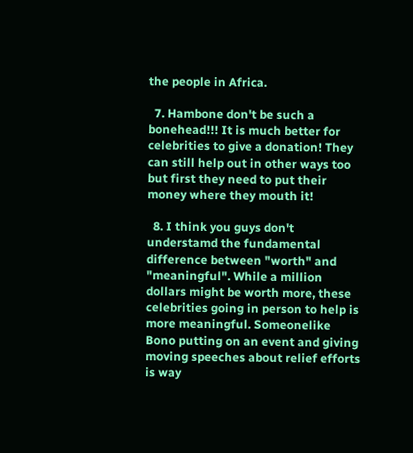the people in Africa.

  7. Hambone don't be such a bonehead!!! It is much better for celebrities to give a donation! They can still help out in other ways too but first they need to put their money where they mouth it!

  8. I think you guys don't understamd the fundamental difference between "worth" and "meaningful". While a million dollars might be worth more, these celebrities going in person to help is more meaningful. Someonelike Bono putting on an event and giving moving speeches about relief efforts is way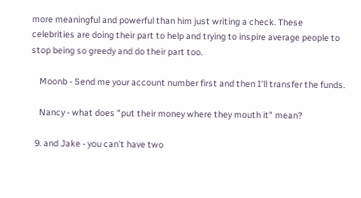more meaningful and powerful than him just writing a check. These celebrities are doing their part to help and trying to inspire average people to stop being so greedy and do their part too.

    Moonb - Send me your account number first and then I'll transfer the funds.

    Nancy - what does "put their money where they mouth it" mean?

  9. and Jake - you can't have two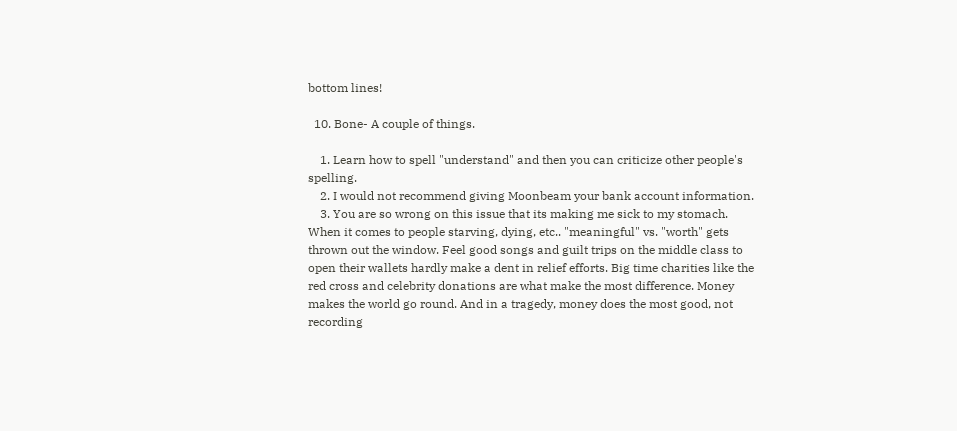bottom lines!

  10. Bone- A couple of things.

    1. Learn how to spell "understand" and then you can criticize other people's spelling.
    2. I would not recommend giving Moonbeam your bank account information.
    3. You are so wrong on this issue that its making me sick to my stomach. When it comes to people starving, dying, etc.. "meaningful" vs. "worth" gets thrown out the window. Feel good songs and guilt trips on the middle class to open their wallets hardly make a dent in relief efforts. Big time charities like the red cross and celebrity donations are what make the most difference. Money makes the world go round. And in a tragedy, money does the most good, not recording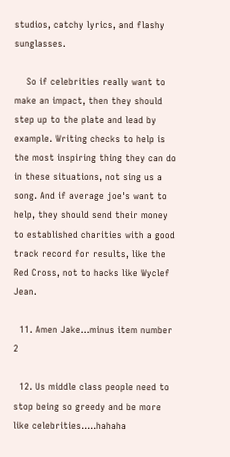studios, catchy lyrics, and flashy sunglasses.

    So if celebrities really want to make an impact, then they should step up to the plate and lead by example. Writing checks to help is the most inspiring thing they can do in these situations, not sing us a song. And if average joe's want to help, they should send their money to established charities with a good track record for results, like the Red Cross, not to hacks like Wyclef Jean.

  11. Amen Jake...minus item number 2

  12. Us middle class people need to stop being so greedy and be more like celebrities.....hahaha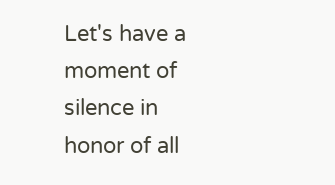Let's have a moment of silence in honor of all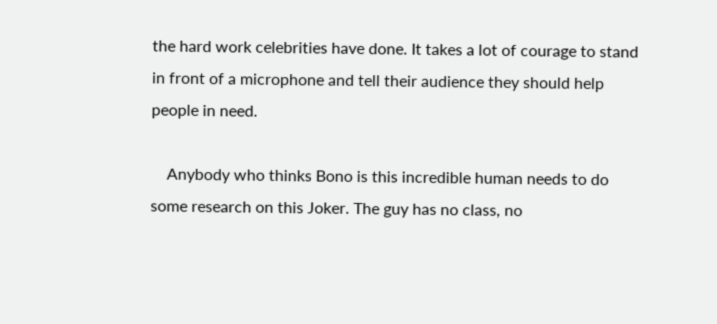the hard work celebrities have done. It takes a lot of courage to stand in front of a microphone and tell their audience they should help people in need.

    Anybody who thinks Bono is this incredible human needs to do some research on this Joker. The guy has no class, no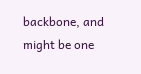backbone, and might be one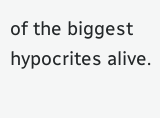of the biggest hypocrites alive.